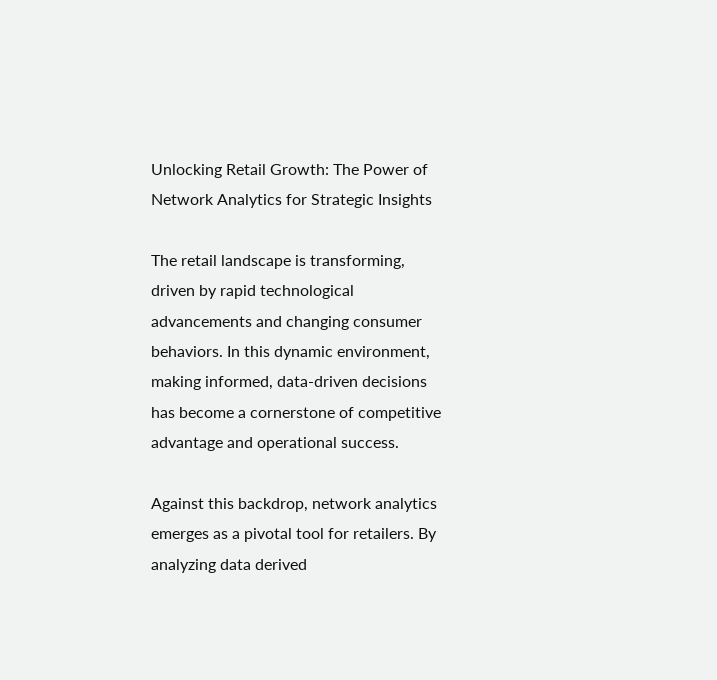Unlocking Retail Growth: The Power of Network Analytics for Strategic Insights

The retail landscape is transforming, driven by rapid technological advancements and changing consumer behaviors. In this dynamic environment, making informed, data-driven decisions has become a cornerstone of competitive advantage and operational success.

Against this backdrop, network analytics emerges as a pivotal tool for retailers. By analyzing data derived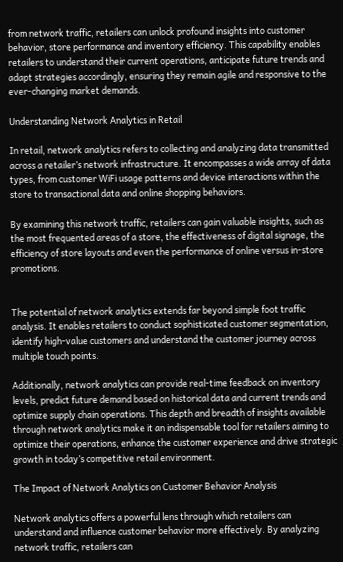from network traffic, retailers can unlock profound insights into customer behavior, store performance and inventory efficiency. This capability enables retailers to understand their current operations, anticipate future trends and adapt strategies accordingly, ensuring they remain agile and responsive to the ever-changing market demands.

Understanding Network Analytics in Retail

In retail, network analytics refers to collecting and analyzing data transmitted across a retailer’s network infrastructure. It encompasses a wide array of data types, from customer WiFi usage patterns and device interactions within the store to transactional data and online shopping behaviors.

By examining this network traffic, retailers can gain valuable insights, such as the most frequented areas of a store, the effectiveness of digital signage, the efficiency of store layouts and even the performance of online versus in-store promotions.


The potential of network analytics extends far beyond simple foot traffic analysis. It enables retailers to conduct sophisticated customer segmentation, identify high-value customers and understand the customer journey across multiple touch points.

Additionally, network analytics can provide real-time feedback on inventory levels, predict future demand based on historical data and current trends and optimize supply chain operations. This depth and breadth of insights available through network analytics make it an indispensable tool for retailers aiming to optimize their operations, enhance the customer experience and drive strategic growth in today’s competitive retail environment.

The Impact of Network Analytics on Customer Behavior Analysis

Network analytics offers a powerful lens through which retailers can understand and influence customer behavior more effectively. By analyzing network traffic, retailers can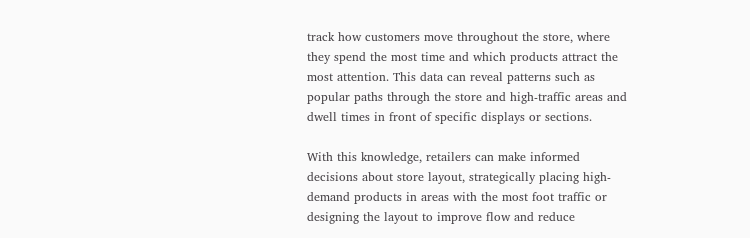track how customers move throughout the store, where they spend the most time and which products attract the most attention. This data can reveal patterns such as popular paths through the store and high-traffic areas and dwell times in front of specific displays or sections.

With this knowledge, retailers can make informed decisions about store layout, strategically placing high-demand products in areas with the most foot traffic or designing the layout to improve flow and reduce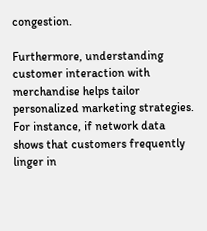congestion.

Furthermore, understanding customer interaction with merchandise helps tailor personalized marketing strategies. For instance, if network data shows that customers frequently linger in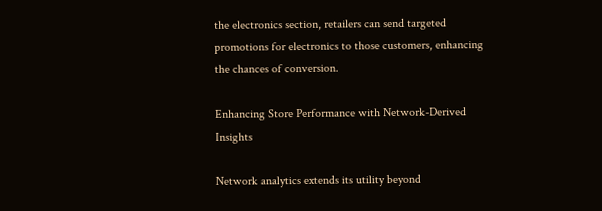the electronics section, retailers can send targeted promotions for electronics to those customers, enhancing the chances of conversion.

Enhancing Store Performance with Network-Derived Insights

Network analytics extends its utility beyond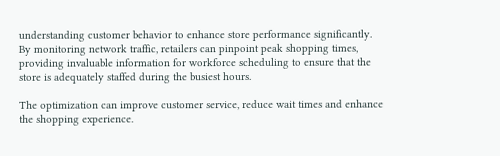understanding customer behavior to enhance store performance significantly. By monitoring network traffic, retailers can pinpoint peak shopping times, providing invaluable information for workforce scheduling to ensure that the store is adequately staffed during the busiest hours.

The optimization can improve customer service, reduce wait times and enhance the shopping experience.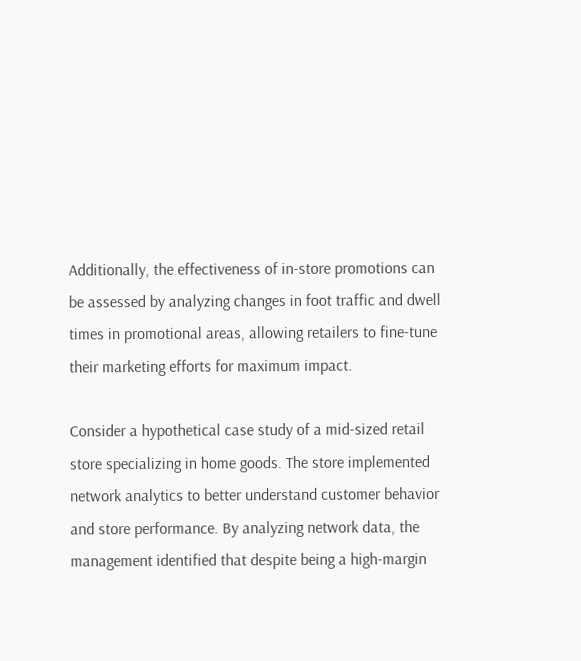Additionally, the effectiveness of in-store promotions can be assessed by analyzing changes in foot traffic and dwell times in promotional areas, allowing retailers to fine-tune their marketing efforts for maximum impact.

Consider a hypothetical case study of a mid-sized retail store specializing in home goods. The store implemented network analytics to better understand customer behavior and store performance. By analyzing network data, the management identified that despite being a high-margin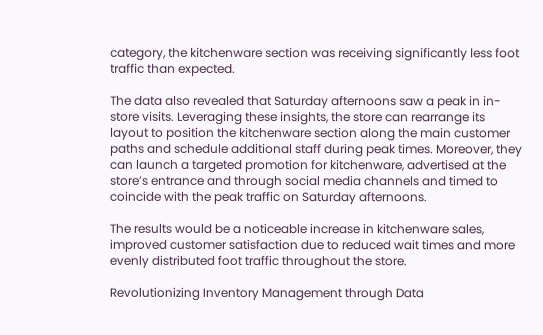category, the kitchenware section was receiving significantly less foot traffic than expected.

The data also revealed that Saturday afternoons saw a peak in in-store visits. Leveraging these insights, the store can rearrange its layout to position the kitchenware section along the main customer paths and schedule additional staff during peak times. Moreover, they can launch a targeted promotion for kitchenware, advertised at the store’s entrance and through social media channels and timed to coincide with the peak traffic on Saturday afternoons.

The results would be a noticeable increase in kitchenware sales, improved customer satisfaction due to reduced wait times and more evenly distributed foot traffic throughout the store.

Revolutionizing Inventory Management through Data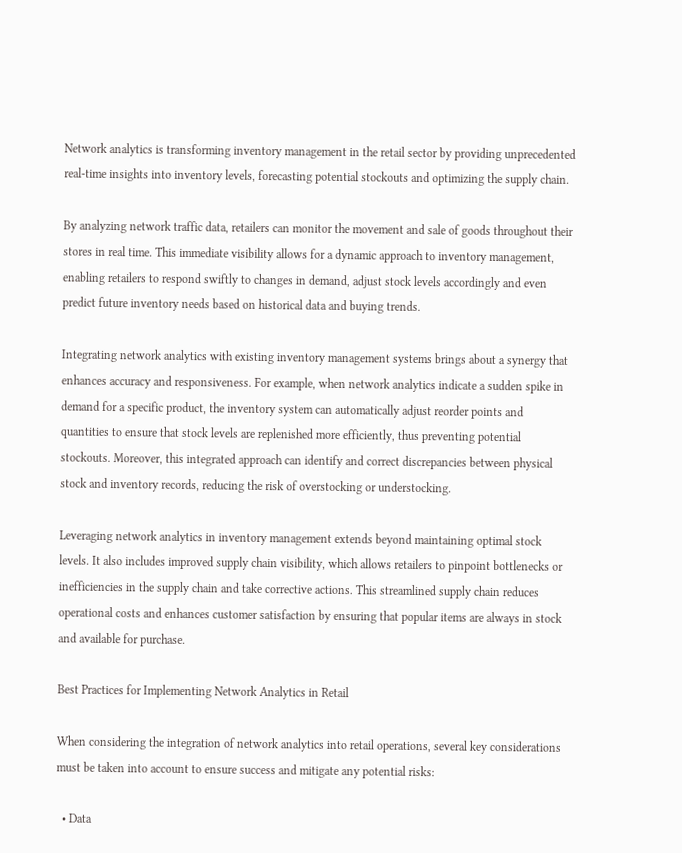Network analytics is transforming inventory management in the retail sector by providing unprecedented real-time insights into inventory levels, forecasting potential stockouts and optimizing the supply chain.

By analyzing network traffic data, retailers can monitor the movement and sale of goods throughout their stores in real time. This immediate visibility allows for a dynamic approach to inventory management, enabling retailers to respond swiftly to changes in demand, adjust stock levels accordingly and even predict future inventory needs based on historical data and buying trends.

Integrating network analytics with existing inventory management systems brings about a synergy that enhances accuracy and responsiveness. For example, when network analytics indicate a sudden spike in demand for a specific product, the inventory system can automatically adjust reorder points and quantities to ensure that stock levels are replenished more efficiently, thus preventing potential stockouts. Moreover, this integrated approach can identify and correct discrepancies between physical stock and inventory records, reducing the risk of overstocking or understocking.

Leveraging network analytics in inventory management extends beyond maintaining optimal stock levels. It also includes improved supply chain visibility, which allows retailers to pinpoint bottlenecks or inefficiencies in the supply chain and take corrective actions. This streamlined supply chain reduces operational costs and enhances customer satisfaction by ensuring that popular items are always in stock and available for purchase.

Best Practices for Implementing Network Analytics in Retail

When considering the integration of network analytics into retail operations, several key considerations must be taken into account to ensure success and mitigate any potential risks:

  • Data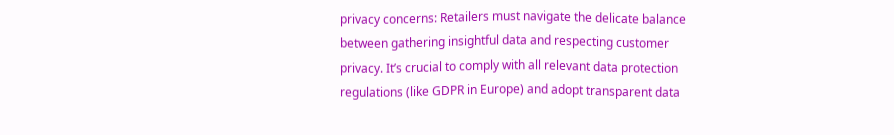privacy concerns: Retailers must navigate the delicate balance between gathering insightful data and respecting customer privacy. It’s crucial to comply with all relevant data protection regulations (like GDPR in Europe) and adopt transparent data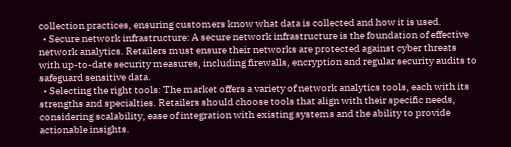collection practices, ensuring customers know what data is collected and how it is used.
  • Secure network infrastructure: A secure network infrastructure is the foundation of effective network analytics. Retailers must ensure their networks are protected against cyber threats with up-to-date security measures, including firewalls, encryption and regular security audits to safeguard sensitive data.
  • Selecting the right tools: The market offers a variety of network analytics tools, each with its strengths and specialties. Retailers should choose tools that align with their specific needs, considering scalability, ease of integration with existing systems and the ability to provide actionable insights.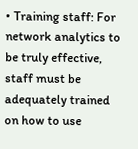• Training staff: For network analytics to be truly effective, staff must be adequately trained on how to use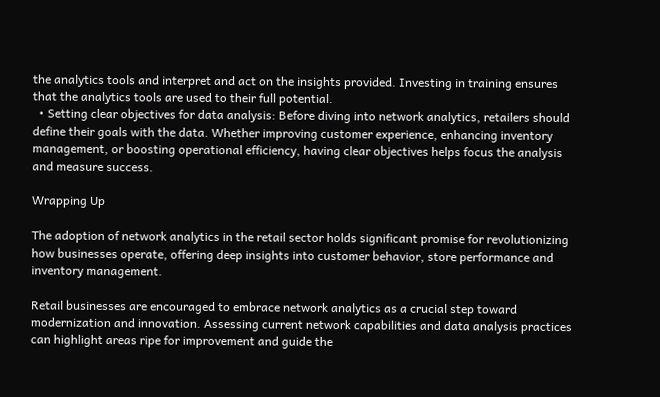the analytics tools and interpret and act on the insights provided. Investing in training ensures that the analytics tools are used to their full potential.
  • Setting clear objectives for data analysis: Before diving into network analytics, retailers should define their goals with the data. Whether improving customer experience, enhancing inventory management, or boosting operational efficiency, having clear objectives helps focus the analysis and measure success.

Wrapping Up

The adoption of network analytics in the retail sector holds significant promise for revolutionizing how businesses operate, offering deep insights into customer behavior, store performance and inventory management.

Retail businesses are encouraged to embrace network analytics as a crucial step toward modernization and innovation. Assessing current network capabilities and data analysis practices can highlight areas ripe for improvement and guide the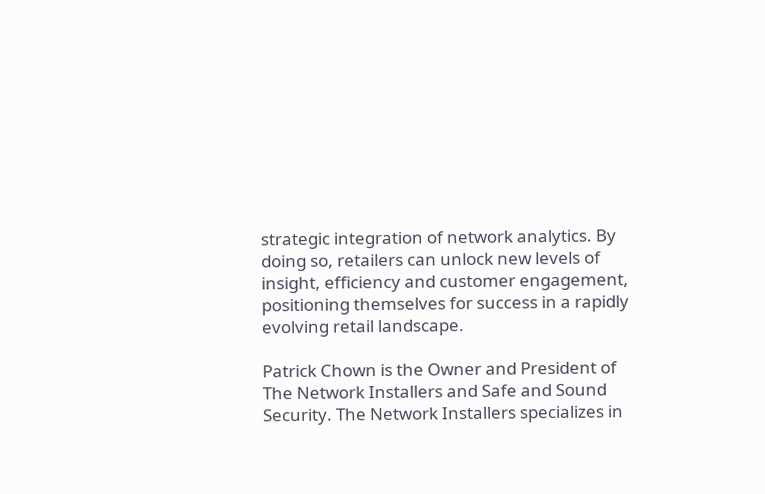strategic integration of network analytics. By doing so, retailers can unlock new levels of insight, efficiency and customer engagement, positioning themselves for success in a rapidly evolving retail landscape.

Patrick Chown is the Owner and President of The Network Installers and Safe and Sound Security. The Network Installers specializes in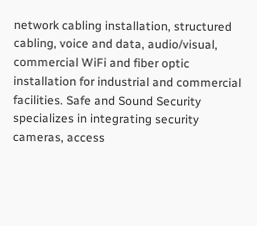network cabling installation, structured cabling, voice and data, audio/visual, commercial WiFi and fiber optic installation for industrial and commercial facilities. Safe and Sound Security specializes in integrating security cameras, access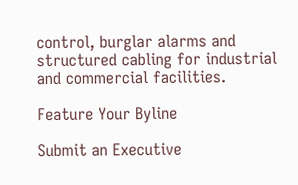control, burglar alarms and structured cabling for industrial and commercial facilities.

Feature Your Byline

Submit an Executive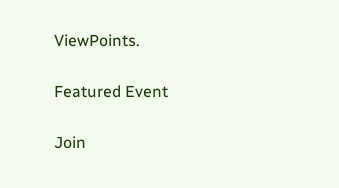ViewPoints.

Featured Event

Join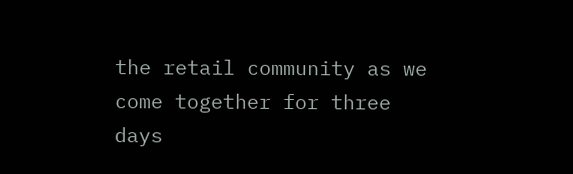the retail community as we come together for three days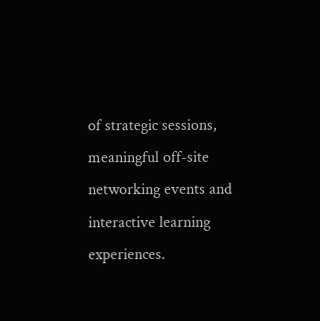of strategic sessions, meaningful off-site networking events and interactive learning experiences.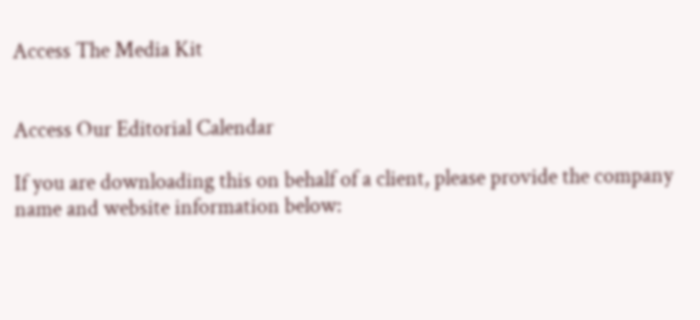Access The Media Kit


Access Our Editorial Calendar

If you are downloading this on behalf of a client, please provide the company name and website information below: